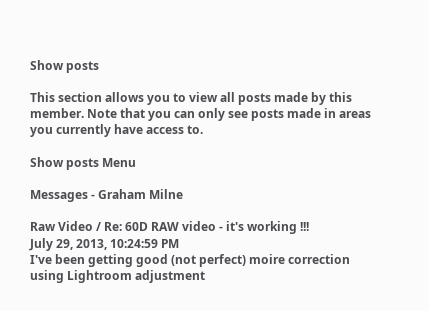Show posts

This section allows you to view all posts made by this member. Note that you can only see posts made in areas you currently have access to.

Show posts Menu

Messages - Graham Milne

Raw Video / Re: 60D RAW video - it's working !!!
July 29, 2013, 10:24:59 PM
I've been getting good (not perfect) moire correction using Lightroom adjustment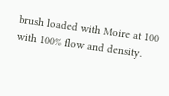brush loaded with Moire at 100 with 100% flow and density.